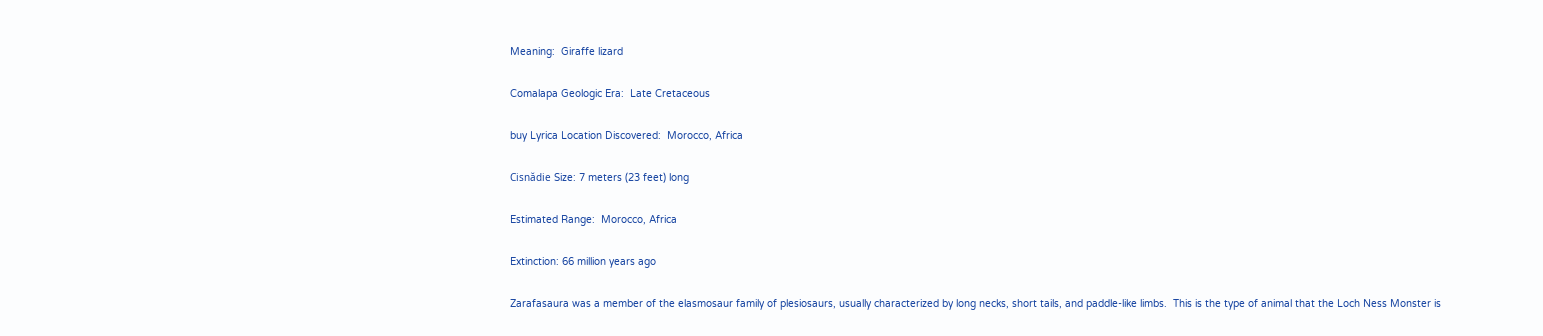Meaning:  Giraffe lizard

Comalapa Geologic Era:  Late Cretaceous

buy Lyrica Location Discovered:  Morocco, Africa

Cisnădie Size: 7 meters (23 feet) long

Estimated Range:  Morocco, Africa

Extinction: 66 million years ago

Zarafasaura was a member of the elasmosaur family of plesiosaurs, usually characterized by long necks, short tails, and paddle-like limbs.  This is the type of animal that the Loch Ness Monster is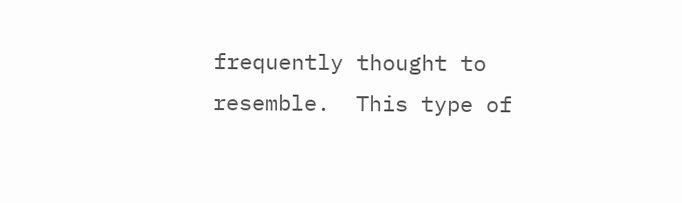frequently thought to resemble.  This type of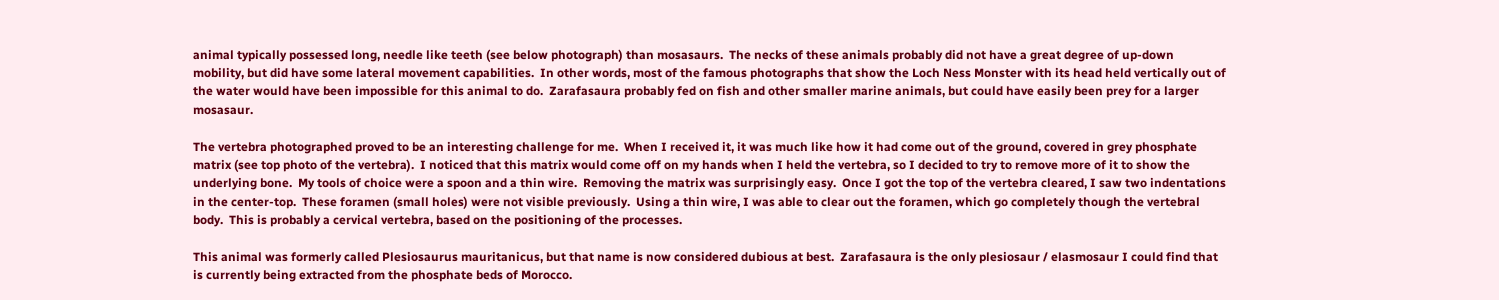animal typically possessed long, needle like teeth (see below photograph) than mosasaurs.  The necks of these animals probably did not have a great degree of up-down mobility, but did have some lateral movement capabilities.  In other words, most of the famous photographs that show the Loch Ness Monster with its head held vertically out of the water would have been impossible for this animal to do.  Zarafasaura probably fed on fish and other smaller marine animals, but could have easily been prey for a larger mosasaur.

The vertebra photographed proved to be an interesting challenge for me.  When I received it, it was much like how it had come out of the ground, covered in grey phosphate matrix (see top photo of the vertebra).  I noticed that this matrix would come off on my hands when I held the vertebra, so I decided to try to remove more of it to show the underlying bone.  My tools of choice were a spoon and a thin wire.  Removing the matrix was surprisingly easy.  Once I got the top of the vertebra cleared, I saw two indentations in the center-top.  These foramen (small holes) were not visible previously.  Using a thin wire, I was able to clear out the foramen, which go completely though the vertebral body.  This is probably a cervical vertebra, based on the positioning of the processes.

This animal was formerly called Plesiosaurus mauritanicus, but that name is now considered dubious at best.  Zarafasaura is the only plesiosaur / elasmosaur I could find that is currently being extracted from the phosphate beds of Morocco.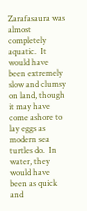Zarafasaura was almost completely aquatic.  It would have been extremely slow and clumsy on land, though it may have come ashore to lay eggs as modern sea turtles do.  In water, they would have been as quick and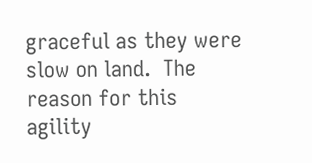graceful as they were slow on land.  The reason for this agility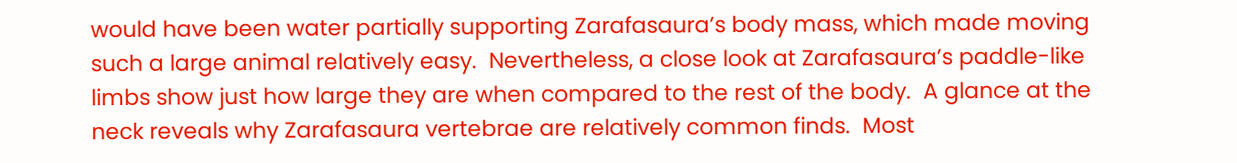would have been water partially supporting Zarafasaura’s body mass, which made moving such a large animal relatively easy.  Nevertheless, a close look at Zarafasaura’s paddle-like limbs show just how large they are when compared to the rest of the body.  A glance at the neck reveals why Zarafasaura vertebrae are relatively common finds.  Most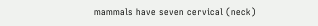mammals have seven cervical (neck)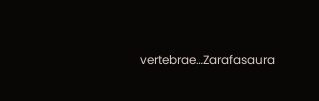vertebrae…Zarafasaura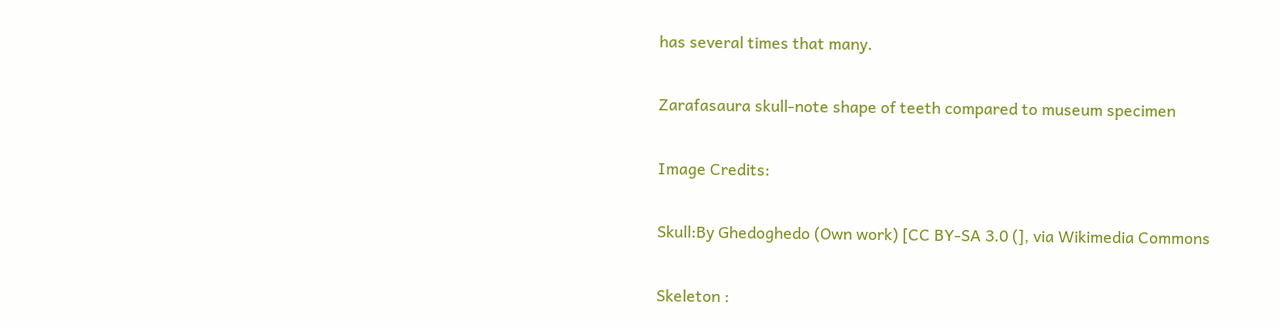has several times that many.

Zarafasaura skull-note shape of teeth compared to museum specimen

Image Credits:

Skull:By Ghedoghedo (Own work) [CC BY-SA 3.0 (], via Wikimedia Commons

Skeleton :